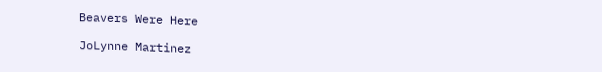Beavers Were Here

JoLynne Martinez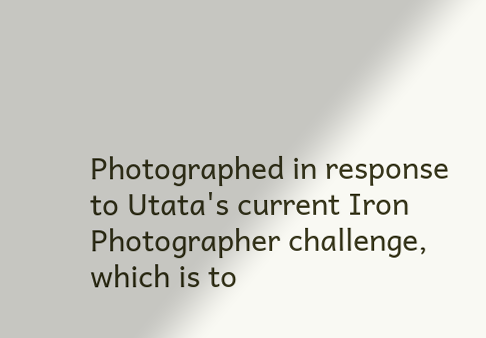Photographed in response to Utata's current Iron Photographer challenge, which is to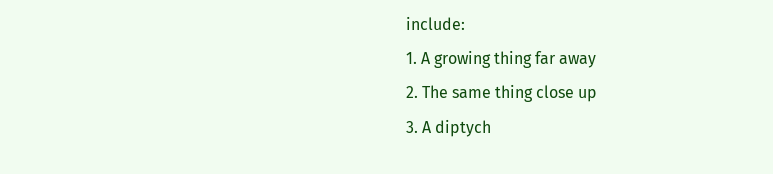include:
1. A growing thing far away
2. The same thing close up
3. A diptych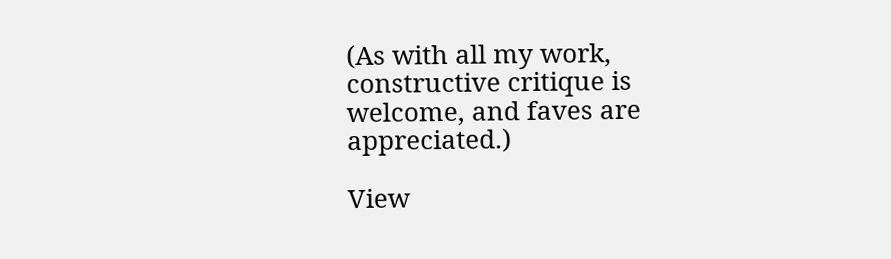(As with all my work, constructive critique is welcome, and faves are appreciated.)

View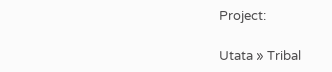Project:

Utata » Tribal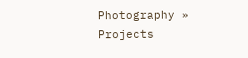Photography » Projects